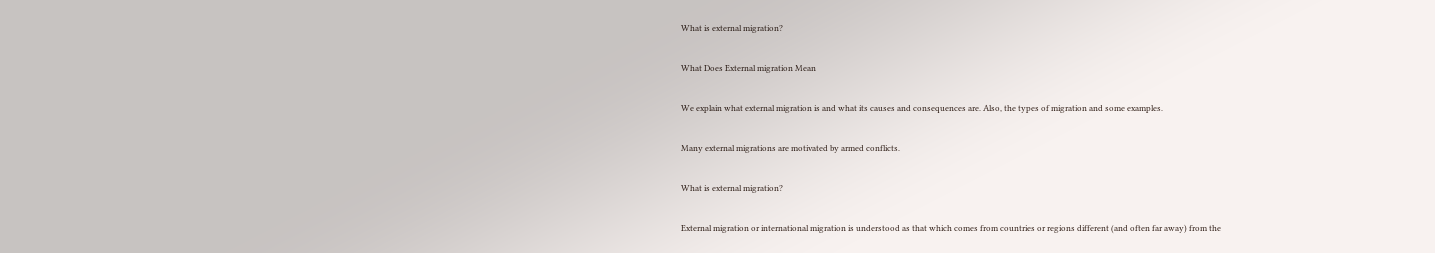What is external migration?

What Does External migration Mean

We explain what external migration is and what its causes and consequences are. Also, the types of migration and some examples.

Many external migrations are motivated by armed conflicts.

What is external migration?

External migration or international migration is understood as that which comes from countries or regions different (and often far away) from the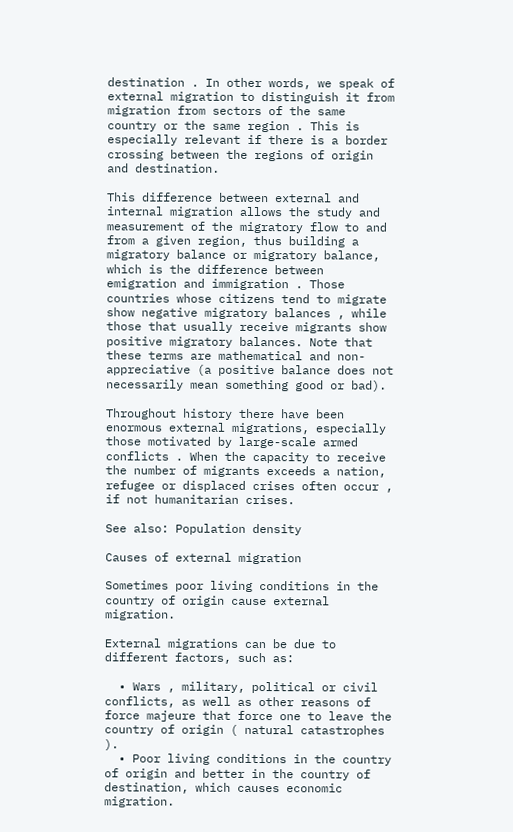destination . In other words, we speak of external migration to distinguish it from migration from sectors of the same country or the same region . This is especially relevant if there is a border crossing between the regions of origin and destination.

This difference between external and internal migration allows the study and measurement of the migratory flow to and from a given region, thus building a migratory balance or migratory balance, which is the difference between emigration and immigration . Those countries whose citizens tend to migrate show negative migratory balances , while those that usually receive migrants show positive migratory balances. Note that these terms are mathematical and non-appreciative (a positive balance does not necessarily mean something good or bad).

Throughout history there have been enormous external migrations, especially those motivated by large-scale armed conflicts . When the capacity to receive the number of migrants exceeds a nation, refugee or displaced crises often occur , if not humanitarian crises.

See also: Population density

Causes of external migration

Sometimes poor living conditions in the country of origin cause external migration.

External migrations can be due to different factors, such as:

  • Wars , military, political or civil conflicts, as well as other reasons of force majeure that force one to leave the country of origin ( natural catastrophes ).
  • Poor living conditions in the country of origin and better in the country of destination, which causes economic migration.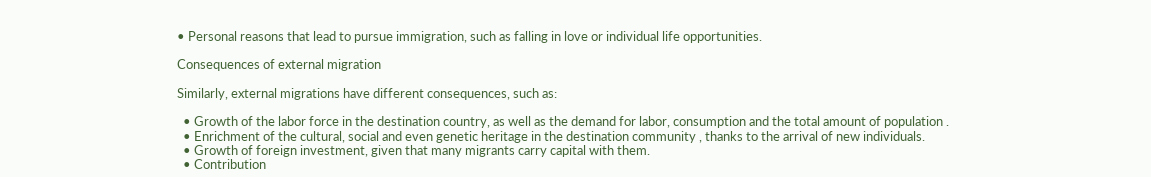• Personal reasons that lead to pursue immigration, such as falling in love or individual life opportunities.

Consequences of external migration

Similarly, external migrations have different consequences, such as:

  • Growth of the labor force in the destination country, as well as the demand for labor, consumption and the total amount of population .
  • Enrichment of the cultural, social and even genetic heritage in the destination community , thanks to the arrival of new individuals.
  • Growth of foreign investment, given that many migrants carry capital with them.
  • Contribution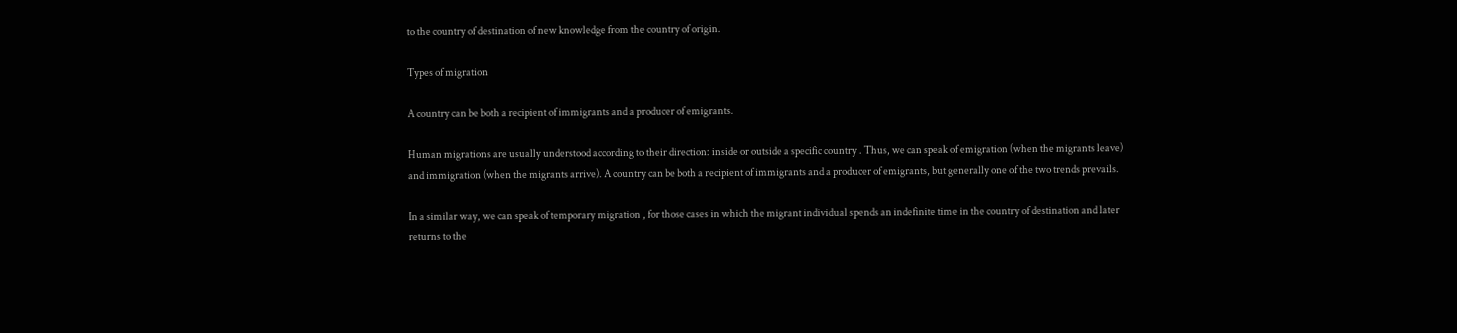to the country of destination of new knowledge from the country of origin.

Types of migration

A country can be both a recipient of immigrants and a producer of emigrants.

Human migrations are usually understood according to their direction: inside or outside a specific country . Thus, we can speak of emigration (when the migrants leave) and immigration (when the migrants arrive). A country can be both a recipient of immigrants and a producer of emigrants, but generally one of the two trends prevails.

In a similar way, we can speak of temporary migration , for those cases in which the migrant individual spends an indefinite time in the country of destination and later returns to the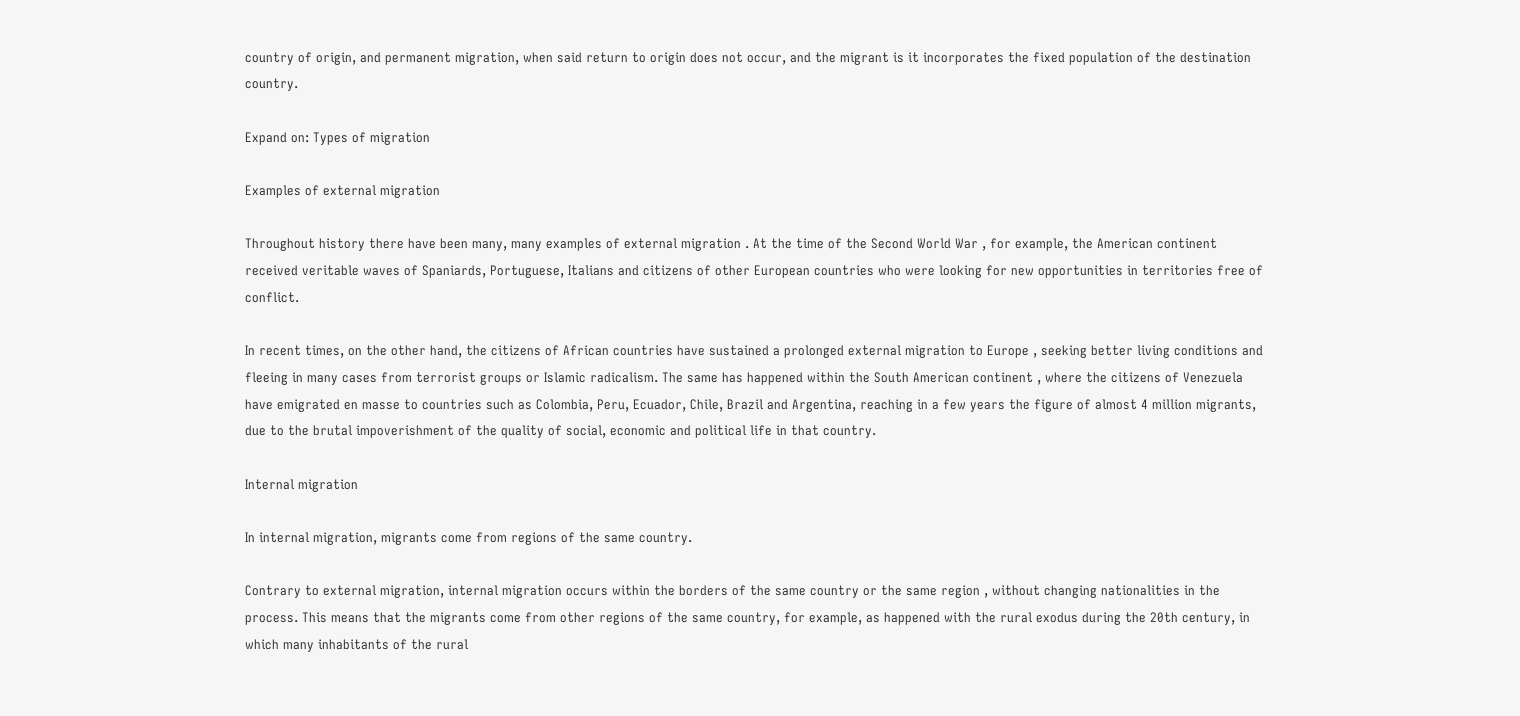country of origin, and permanent migration, when said return to origin does not occur, and the migrant is it incorporates the fixed population of the destination country.

Expand on: Types of migration

Examples of external migration

Throughout history there have been many, many examples of external migration . At the time of the Second World War , for example, the American continent received veritable waves of Spaniards, Portuguese, Italians and citizens of other European countries who were looking for new opportunities in territories free of conflict.

In recent times, on the other hand, the citizens of African countries have sustained a prolonged external migration to Europe , seeking better living conditions and fleeing in many cases from terrorist groups or Islamic radicalism. The same has happened within the South American continent , where the citizens of Venezuela have emigrated en masse to countries such as Colombia, Peru, Ecuador, Chile, Brazil and Argentina, reaching in a few years the figure of almost 4 million migrants, due to the brutal impoverishment of the quality of social, economic and political life in that country.

Internal migration

In internal migration, migrants come from regions of the same country.

Contrary to external migration, internal migration occurs within the borders of the same country or the same region , without changing nationalities in the process. This means that the migrants come from other regions of the same country, for example, as happened with the rural exodus during the 20th century, in which many inhabitants of the rural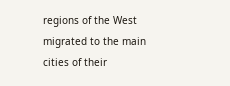regions of the West migrated to the main cities of their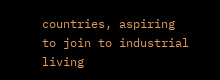countries, aspiring to join to industrial living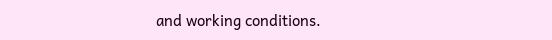and working conditions.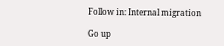Follow in: Internal migration

Go up